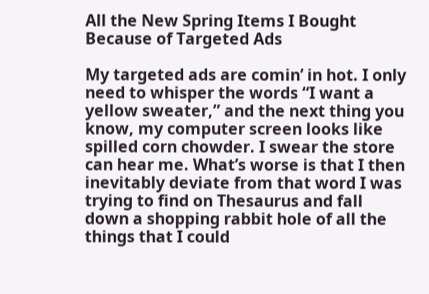All the New Spring Items I Bought Because of Targeted Ads

My targeted ads are comin’ in hot. I only need to whisper the words “I want a yellow sweater,” and the next thing you know, my computer screen looks like spilled corn chowder. I swear the store can hear me. What’s worse is that I then inevitably deviate from that word I was trying to find on Thesaurus and fall down a shopping rabbit hole of all the things that I could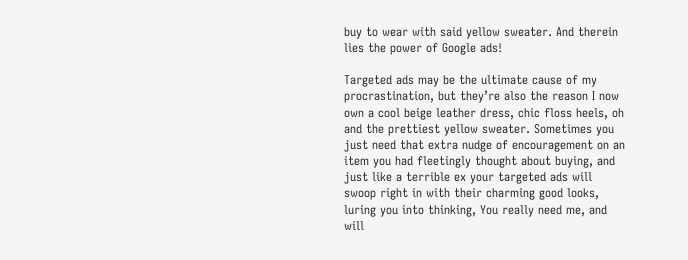buy to wear with said yellow sweater. And therein lies the power of Google ads!

Targeted ads may be the ultimate cause of my procrastination, but they’re also the reason I now own a cool beige leather dress, chic floss heels, oh and the prettiest yellow sweater. Sometimes you just need that extra nudge of encouragement on an item you had fleetingly thought about buying, and just like a terrible ex your targeted ads will swoop right in with their charming good looks, luring you into thinking, You really need me, and will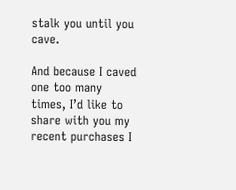stalk you until you cave.

And because I caved one too many times, I’d like to share with you my recent purchases I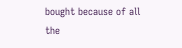bought because of all the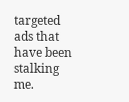targeted ads that have been stalking me.